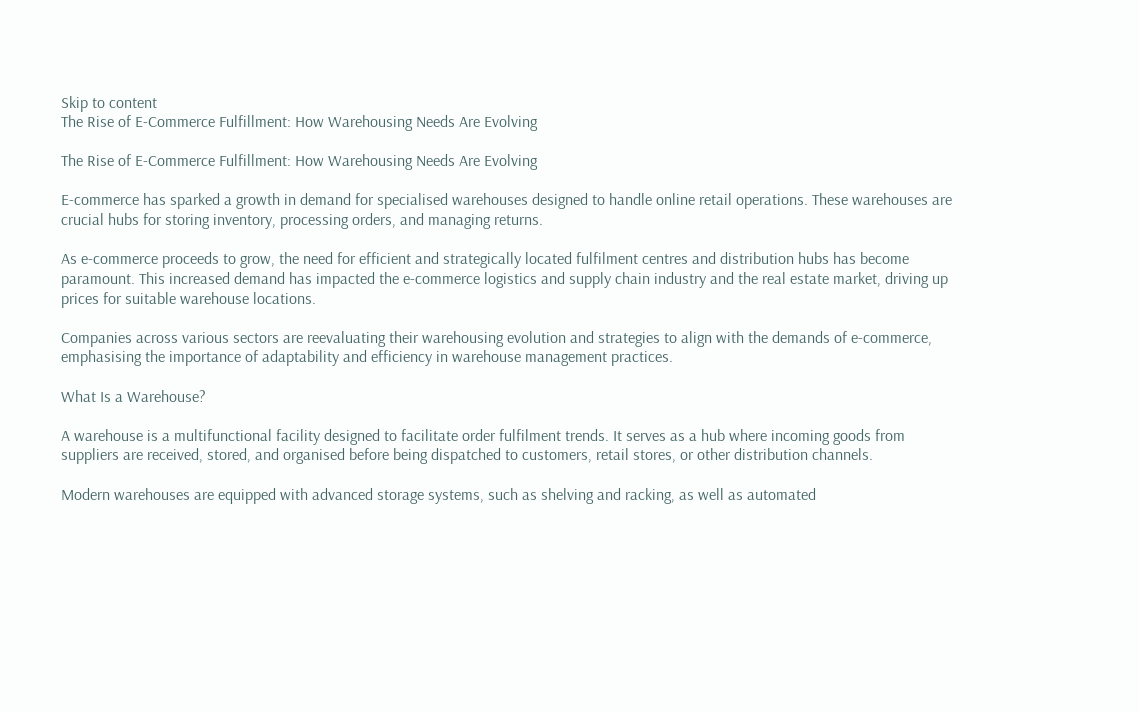Skip to content
The Rise of E-Commerce Fulfillment: How Warehousing Needs Are Evolving

The Rise of E-Commerce Fulfillment: How Warehousing Needs Are Evolving

E-commerce has sparked a growth in demand for specialised warehouses designed to handle online retail operations. These warehouses are crucial hubs for storing inventory, processing orders, and managing returns.

As e-commerce proceeds to grow, the need for efficient and strategically located fulfilment centres and distribution hubs has become paramount. This increased demand has impacted the e-commerce logistics and supply chain industry and the real estate market, driving up prices for suitable warehouse locations.

Companies across various sectors are reevaluating their warehousing evolution and strategies to align with the demands of e-commerce, emphasising the importance of adaptability and efficiency in warehouse management practices.

What Is a Warehouse?

A warehouse is a multifunctional facility designed to facilitate order fulfilment trends. It serves as a hub where incoming goods from suppliers are received, stored, and organised before being dispatched to customers, retail stores, or other distribution channels.

Modern warehouses are equipped with advanced storage systems, such as shelving and racking, as well as automated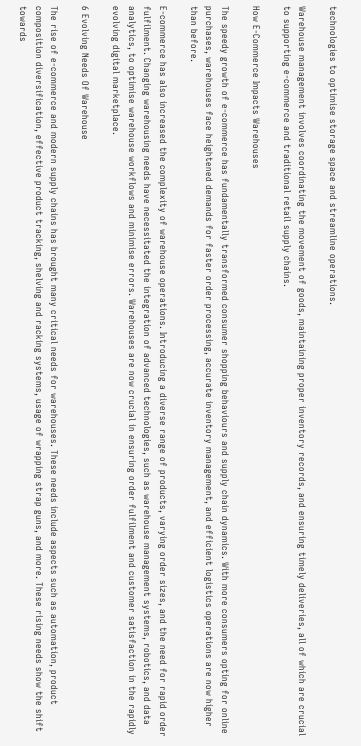technologies to optimise storage space and streamline operations.

Warehouse management involves coordinating the movement of goods, maintaining proper inventory records, and ensuring timely deliveries, all of which are crucial to supporting e-commerce and traditional retail supply chains.

How E-Commerce Impacts Warehouses

The speedy growth of e-commerce has fundamentally transformed consumer shopping behaviours and supply chain dynamics. With more consumers opting for online purchases, warehouses face heightened demands for faster order processing, accurate inventory management, and efficient logistics operations are now higher than before.

E-commerce has also increased the complexity of warehouse operations. Introducing a diverse range of products, varying order sizes, and the need for rapid order fulfilment. Changing warehousing needs have necessitated the integration of advanced technologies, such as warehouse management systems, robotics, and data analytics, to optimise warehouse workflows and minimise errors. Warehouses are now crucial in ensuring order fulfilment and customer satisfaction in the rapidly evolving digital marketplace.

6 Evolving Needs Of Warehouse

The rise of e-commerce and modern supply chains has brought many critical needs for warehouses. These needs include aspects such as automation, product composition diversification, effective product tracking, shelving and racking systems, usage of wrapping strap guns, and more. These rising needs show the shift towards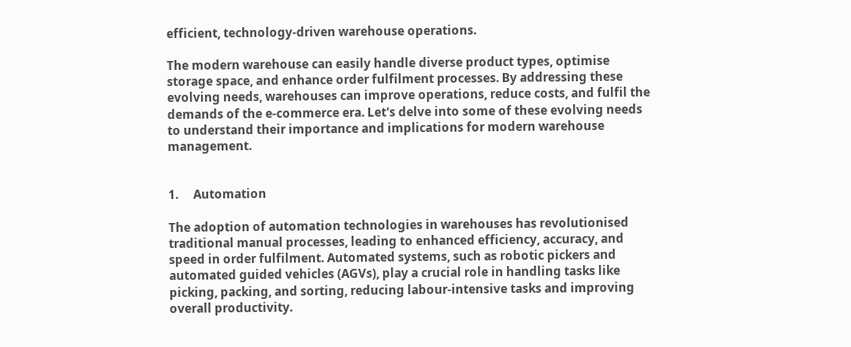efficient, technology-driven warehouse operations.

The modern warehouse can easily handle diverse product types, optimise storage space, and enhance order fulfilment processes. By addressing these evolving needs, warehouses can improve operations, reduce costs, and fulfil the demands of the e-commerce era. Let's delve into some of these evolving needs to understand their importance and implications for modern warehouse management.


1.     Automation

The adoption of automation technologies in warehouses has revolutionised traditional manual processes, leading to enhanced efficiency, accuracy, and speed in order fulfilment. Automated systems, such as robotic pickers and automated guided vehicles (AGVs), play a crucial role in handling tasks like picking, packing, and sorting, reducing labour-intensive tasks and improving overall productivity.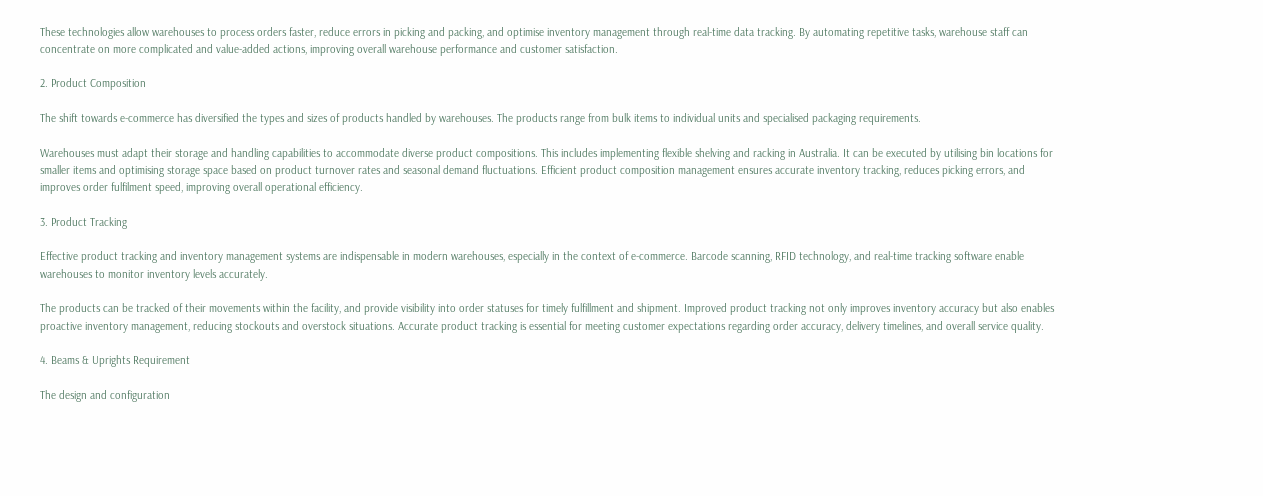These technologies allow warehouses to process orders faster, reduce errors in picking and packing, and optimise inventory management through real-time data tracking. By automating repetitive tasks, warehouse staff can concentrate on more complicated and value-added actions, improving overall warehouse performance and customer satisfaction.

2. Product Composition

The shift towards e-commerce has diversified the types and sizes of products handled by warehouses. The products range from bulk items to individual units and specialised packaging requirements.

Warehouses must adapt their storage and handling capabilities to accommodate diverse product compositions. This includes implementing flexible shelving and racking in Australia. It can be executed by utilising bin locations for smaller items and optimising storage space based on product turnover rates and seasonal demand fluctuations. Efficient product composition management ensures accurate inventory tracking, reduces picking errors, and improves order fulfilment speed, improving overall operational efficiency.

3. Product Tracking

Effective product tracking and inventory management systems are indispensable in modern warehouses, especially in the context of e-commerce. Barcode scanning, RFID technology, and real-time tracking software enable warehouses to monitor inventory levels accurately.

The products can be tracked of their movements within the facility, and provide visibility into order statuses for timely fulfillment and shipment. Improved product tracking not only improves inventory accuracy but also enables proactive inventory management, reducing stockouts and overstock situations. Accurate product tracking is essential for meeting customer expectations regarding order accuracy, delivery timelines, and overall service quality.

4. Beams & Uprights Requirement

The design and configuration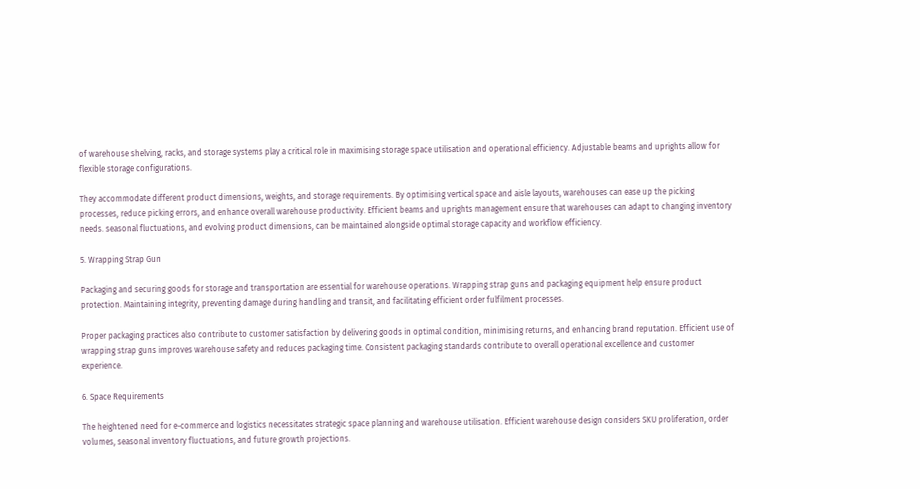of warehouse shelving, racks, and storage systems play a critical role in maximising storage space utilisation and operational efficiency. Adjustable beams and uprights allow for flexible storage configurations.

They accommodate different product dimensions, weights, and storage requirements. By optimising vertical space and aisle layouts, warehouses can ease up the picking processes, reduce picking errors, and enhance overall warehouse productivity. Efficient beams and uprights management ensure that warehouses can adapt to changing inventory needs. seasonal fluctuations, and evolving product dimensions, can be maintained alongside optimal storage capacity and workflow efficiency.

5. Wrapping Strap Gun

Packaging and securing goods for storage and transportation are essential for warehouse operations. Wrapping strap guns and packaging equipment help ensure product protection. Maintaining integrity, preventing damage during handling and transit, and facilitating efficient order fulfilment processes.

Proper packaging practices also contribute to customer satisfaction by delivering goods in optimal condition, minimising returns, and enhancing brand reputation. Efficient use of wrapping strap guns improves warehouse safety and reduces packaging time. Consistent packaging standards contribute to overall operational excellence and customer experience.

6. Space Requirements

The heightened need for e-commerce and logistics necessitates strategic space planning and warehouse utilisation. Efficient warehouse design considers SKU proliferation, order volumes, seasonal inventory fluctuations, and future growth projections.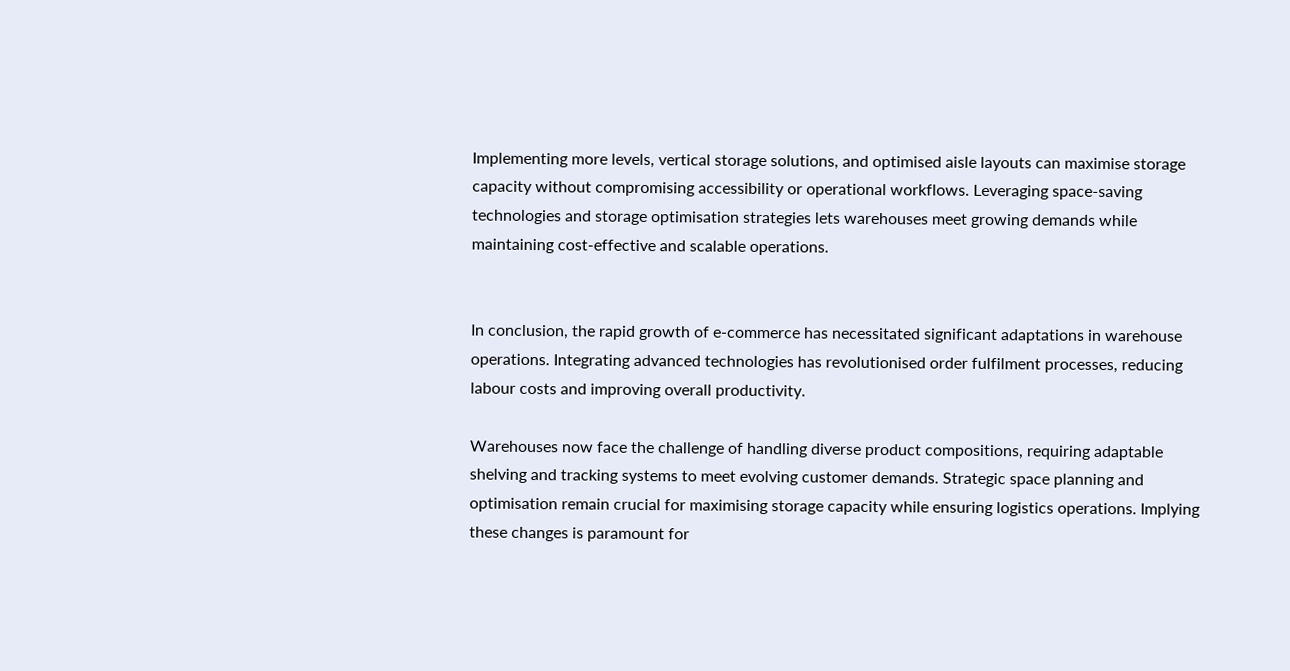Implementing more levels, vertical storage solutions, and optimised aisle layouts can maximise storage capacity without compromising accessibility or operational workflows. Leveraging space-saving technologies and storage optimisation strategies lets warehouses meet growing demands while maintaining cost-effective and scalable operations.


In conclusion, the rapid growth of e-commerce has necessitated significant adaptations in warehouse operations. Integrating advanced technologies has revolutionised order fulfilment processes, reducing labour costs and improving overall productivity.

Warehouses now face the challenge of handling diverse product compositions, requiring adaptable shelving and tracking systems to meet evolving customer demands. Strategic space planning and optimisation remain crucial for maximising storage capacity while ensuring logistics operations. Implying these changes is paramount for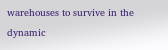warehouses to survive in the dynamic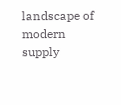landscape of modern supply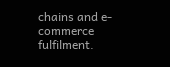chains and e-commerce fulfilment.